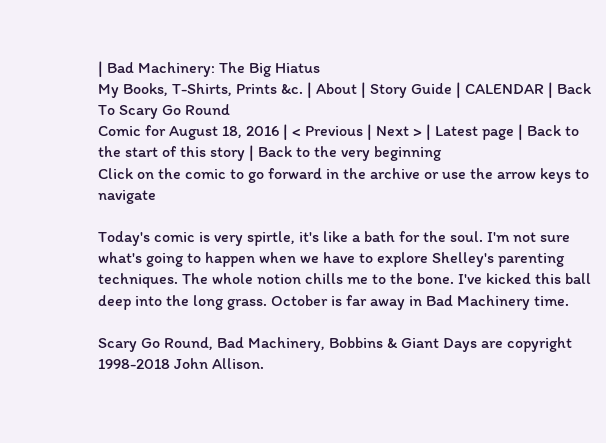| Bad Machinery: The Big Hiatus
My Books, T-Shirts, Prints &c. | About | Story Guide | CALENDAR | Back To Scary Go Round
Comic for August 18, 2016 | < Previous | Next > | Latest page | Back to the start of this story | Back to the very beginning
Click on the comic to go forward in the archive or use the arrow keys to navigate

Today's comic is very spirtle, it's like a bath for the soul. I'm not sure what's going to happen when we have to explore Shelley's parenting techniques. The whole notion chills me to the bone. I've kicked this ball deep into the long grass. October is far away in Bad Machinery time.

Scary Go Round, Bad Machinery, Bobbins & Giant Days are copyright 1998-2018 John Allison.